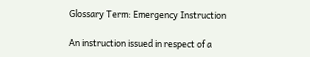Glossary Term: Emergency Instruction

An instruction issued in respect of a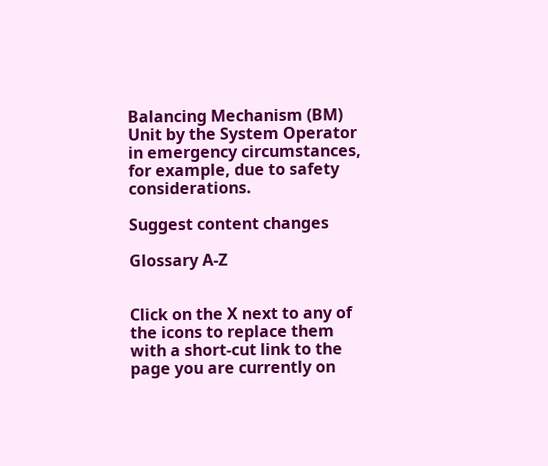Balancing Mechanism (BM) Unit by the System Operator in emergency circumstances, for example, due to safety considerations.

Suggest content changes

Glossary A-Z


Click on the X next to any of the icons to replace them with a short-cut link to the page you are currently on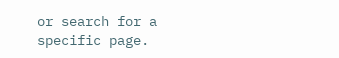or search for a specific page.